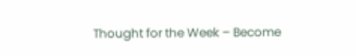Thought for the Week – Become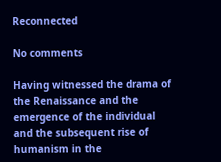Reconnected

No comments

Having witnessed the drama of the Renaissance and the emergence of the individual and the subsequent rise of humanism in the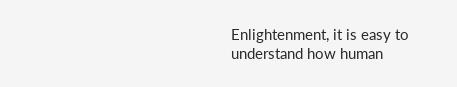Enlightenment, it is easy to understand how human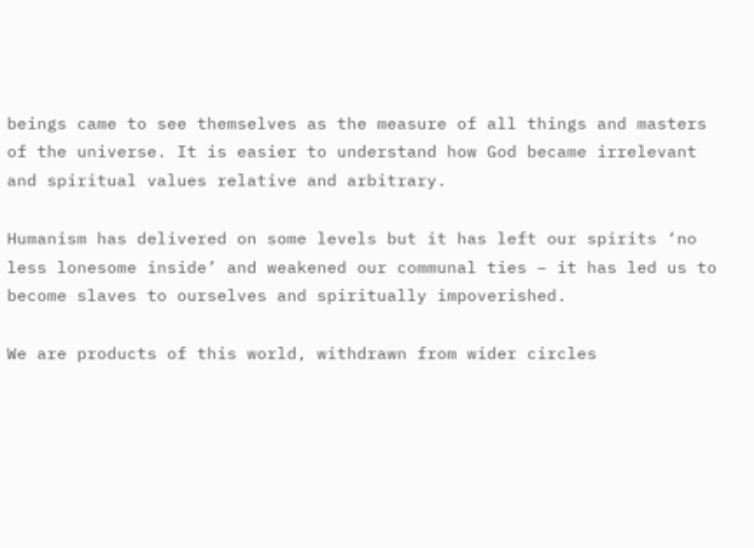beings came to see themselves as the measure of all things and masters of the universe. It is easier to understand how God became irrelevant and spiritual values relative and arbitrary.

Humanism has delivered on some levels but it has left our spirits ‘no less lonesome inside’ and weakened our communal ties – it has led us to become slaves to ourselves and spiritually impoverished.

We are products of this world, withdrawn from wider circles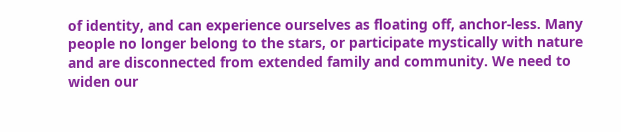of identity, and can experience ourselves as floating off, anchor-less. Many people no longer belong to the stars, or participate mystically with nature and are disconnected from extended family and community. We need to widen our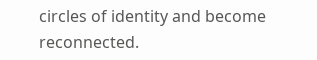circles of identity and become reconnected.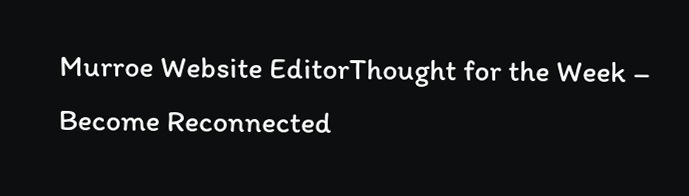Murroe Website EditorThought for the Week – Become Reconnected